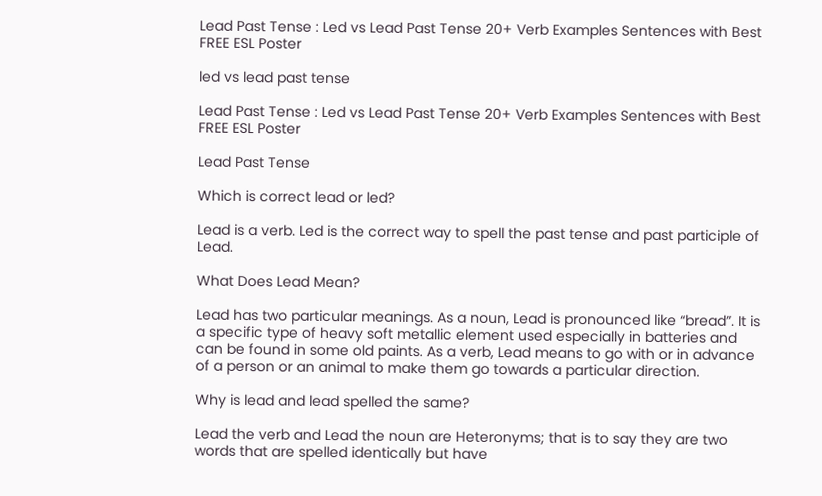Lead Past Tense : Led vs Lead Past Tense 20+ Verb Examples Sentences with Best FREE ESL Poster

led vs lead past tense

Lead Past Tense : Led vs Lead Past Tense 20+ Verb Examples Sentences with Best FREE ESL Poster

Lead Past Tense

Which is correct lead or led?

Lead is a verb. Led is the correct way to spell the past tense and past participle of Lead.

What Does Lead Mean?

Lead has two particular meanings. As a noun, Lead is pronounced like “bread”. It is a specific type of heavy soft metallic element used especially in batteries and can be found in some old paints. As a verb, Lead means to go with or in advance of a person or an animal to make them go towards a particular direction.

Why is lead and lead spelled the same?

Lead the verb and Lead the noun are Heteronyms; that is to say they are two words that are spelled identically but have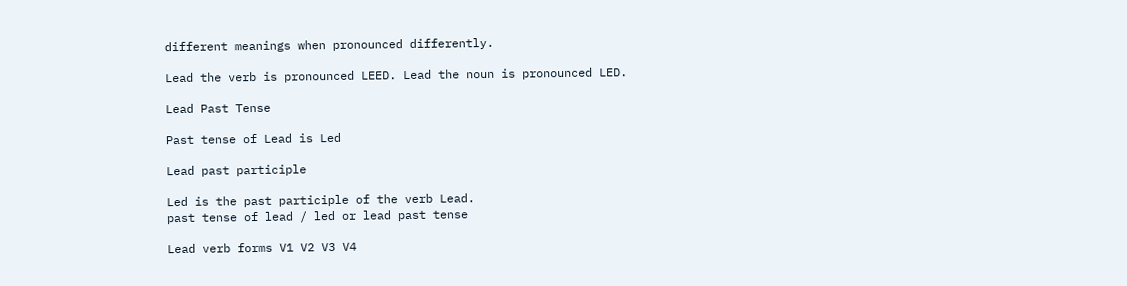different meanings when pronounced differently.

Lead the verb is pronounced LEED. Lead the noun is pronounced LED.

Lead Past Tense

Past tense of Lead is Led

Lead past participle

Led is the past participle of the verb Lead.
past tense of lead / led or lead past tense

Lead verb forms V1 V2 V3 V4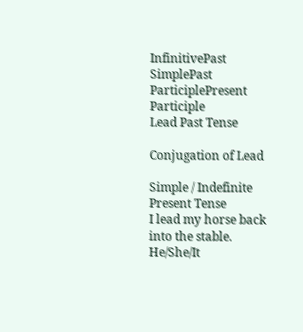InfinitivePast SimplePast ParticiplePresent Participle
Lead Past Tense

Conjugation of Lead

Simple / Indefinite Present Tense
I lead my horse back into the stable.
He/She/It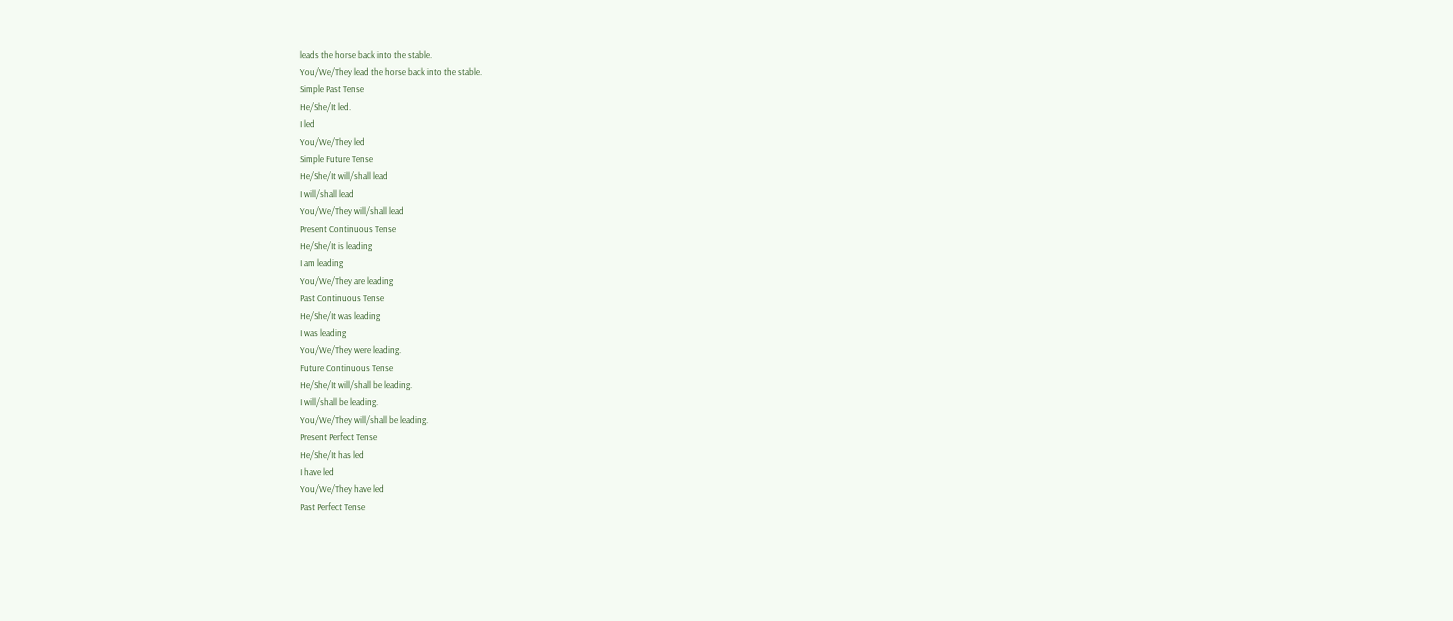leads the horse back into the stable.
You/We/They lead the horse back into the stable.
Simple Past Tense
He/She/It led.
I led
You/We/They led
Simple Future Tense
He/She/It will/shall lead
I will/shall lead
You/We/They will/shall lead
Present Continuous Tense
He/She/It is leading
I am leading
You/We/They are leading
Past Continuous Tense
He/She/It was leading
I was leading
You/We/They were leading.
Future Continuous Tense
He/She/It will/shall be leading.
I will/shall be leading.
You/We/They will/shall be leading.
Present Perfect Tense
He/She/It has led
I have led
You/We/They have led
Past Perfect Tense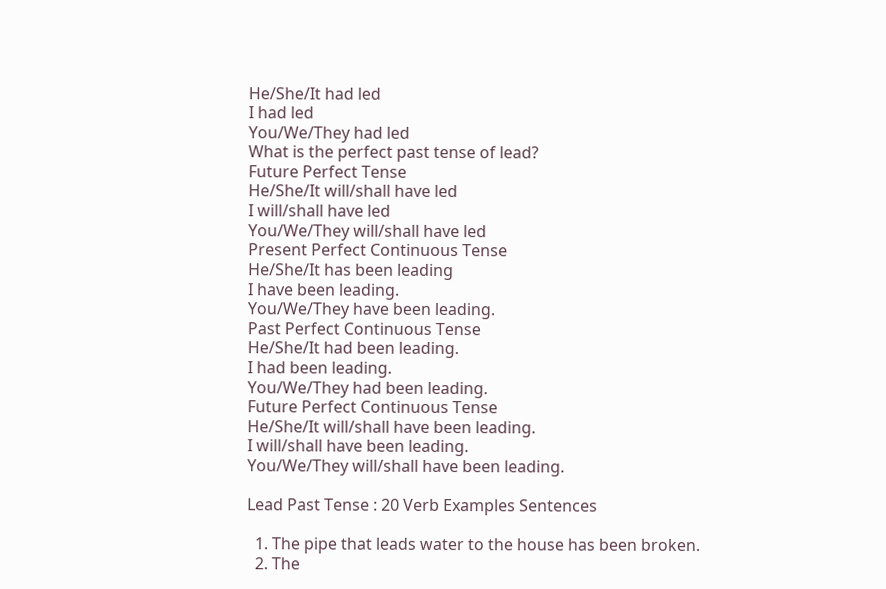He/She/It had led
I had led
You/We/They had led
What is the perfect past tense of lead?
Future Perfect Tense
He/She/It will/shall have led
I will/shall have led
You/We/They will/shall have led
Present Perfect Continuous Tense
He/She/It has been leading
I have been leading.
You/We/They have been leading.
Past Perfect Continuous Tense
He/She/It had been leading.
I had been leading.
You/We/They had been leading.
Future Perfect Continuous Tense
He/She/It will/shall have been leading.
I will/shall have been leading.
You/We/They will/shall have been leading.

Lead Past Tense : 20 Verb Examples Sentences

  1. The pipe that leads water to the house has been broken.
  2. The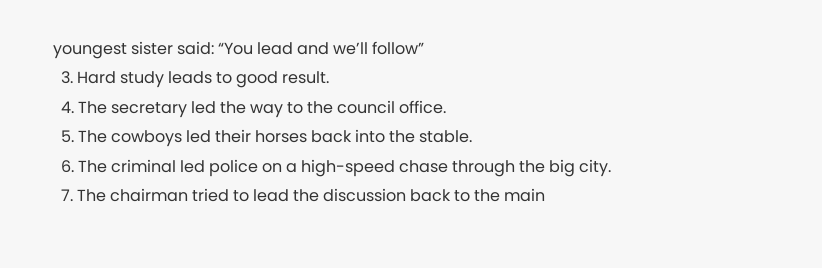youngest sister said: “You lead and we’ll follow”
  3. Hard study leads to good result.
  4. The secretary led the way to the council office.
  5. The cowboys led their horses back into the stable.
  6. The criminal led police on a high-speed chase through the big city.
  7. The chairman tried to lead the discussion back to the main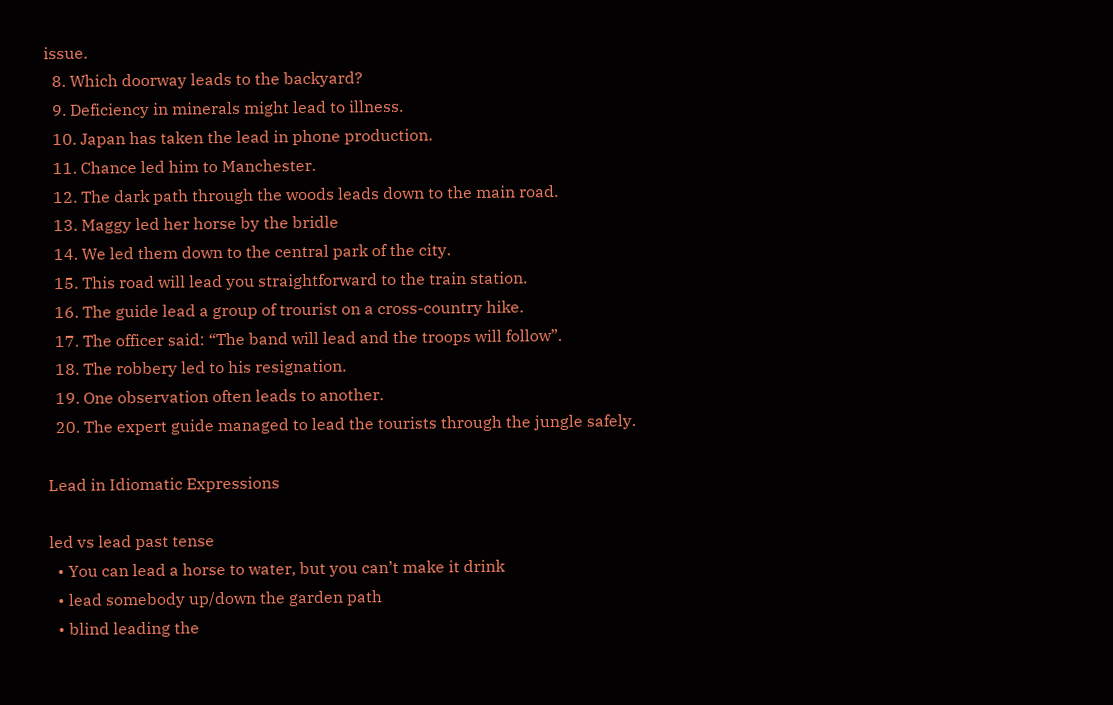issue.
  8. Which doorway leads to the backyard?
  9. Deficiency in minerals might lead to illness.
  10. Japan has taken the lead in phone production.
  11. Chance led him to Manchester.
  12. The dark path through the woods leads down to the main road.
  13. Maggy led her horse by the bridle
  14. We led them down to the central park of the city.
  15. This road will lead you straightforward to the train station.
  16. The guide lead a group of trourist on a cross-country hike.
  17. The officer said: “The band will lead and the troops will follow”.
  18. The robbery led to his resignation.
  19. One observation often leads to another.
  20. The expert guide managed to lead the tourists through the jungle safely.

Lead in Idiomatic Expressions

led vs lead past tense
  • You can lead a horse to water, but you can’t make it drink
  • lead somebody up/down the garden path
  • blind leading the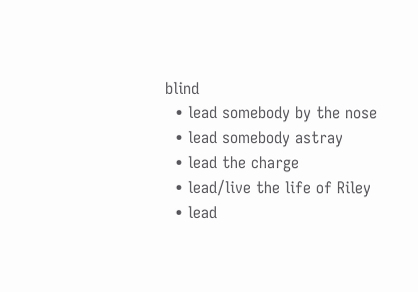blind
  • lead somebody by the nose
  • lead somebody astray
  • lead the charge
  • lead/live the life of Riley
  • lead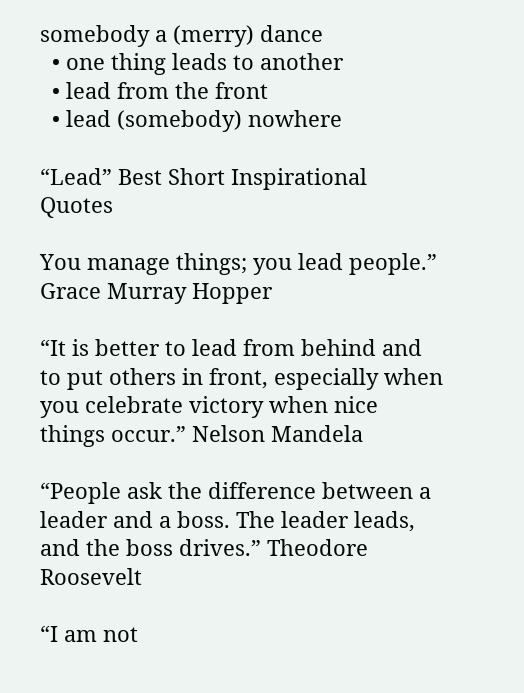somebody a (merry) dance
  • one thing leads to another
  • lead from the front
  • lead (somebody) nowhere

“Lead” Best Short Inspirational Quotes

You manage things; you lead people.” Grace Murray Hopper

“It is better to lead from behind and to put others in front, especially when you celebrate victory when nice things occur.” Nelson Mandela

“People ask the difference between a leader and a boss. The leader leads, and the boss drives.” Theodore Roosevelt

“I am not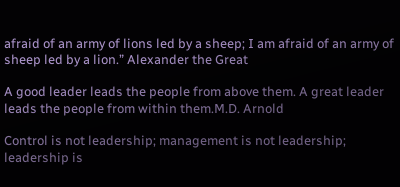afraid of an army of lions led by a sheep; I am afraid of an army of sheep led by a lion.” Alexander the Great

A good leader leads the people from above them. A great leader leads the people from within them.M.D. Arnold

Control is not leadership; management is not leadership; leadership is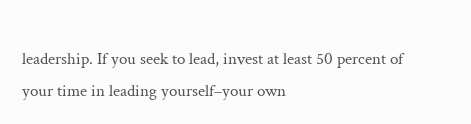leadership. If you seek to lead, invest at least 50 percent of your time in leading yourself–your own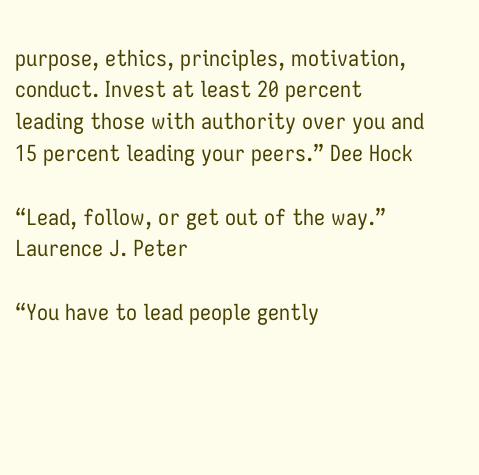purpose, ethics, principles, motivation, conduct. Invest at least 20 percent leading those with authority over you and 15 percent leading your peers.” Dee Hock

“Lead, follow, or get out of the way.” Laurence J. Peter

“You have to lead people gently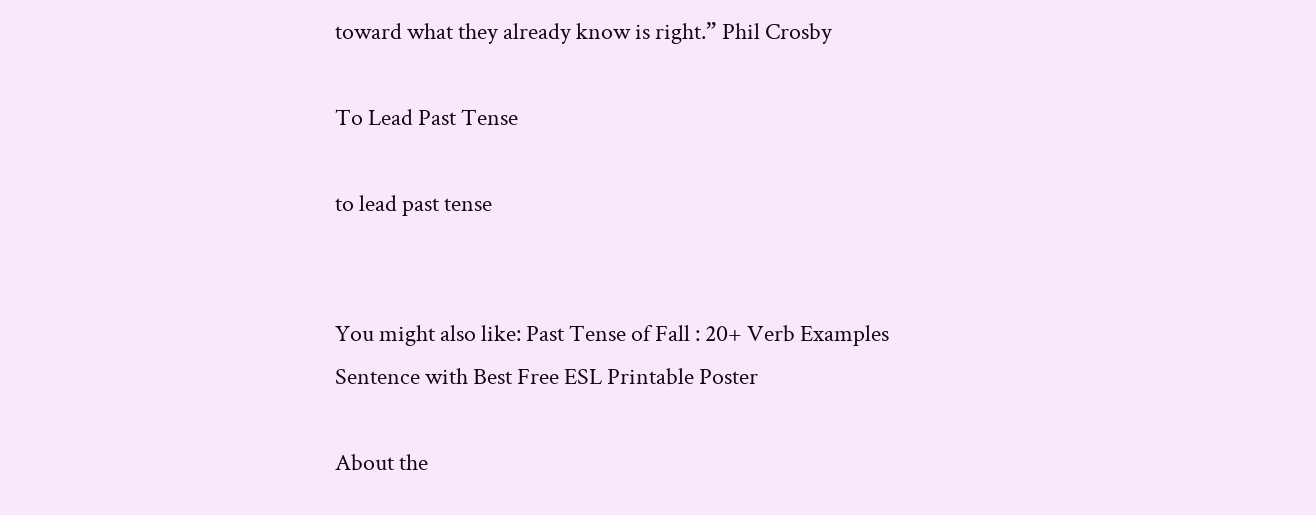toward what they already know is right.” Phil Crosby

To Lead Past Tense

to lead past tense


You might also like: Past Tense of Fall : 20+ Verb Examples Sentence with Best Free ESL Printable Poster

About the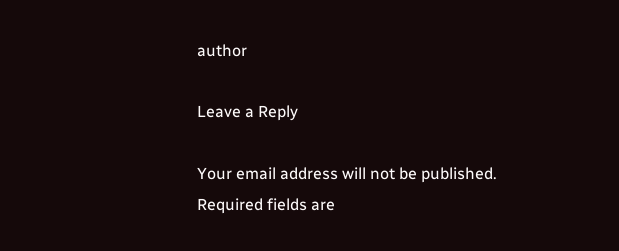author

Leave a Reply

Your email address will not be published. Required fields are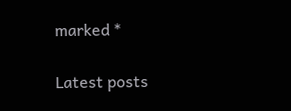marked *

Latest posts